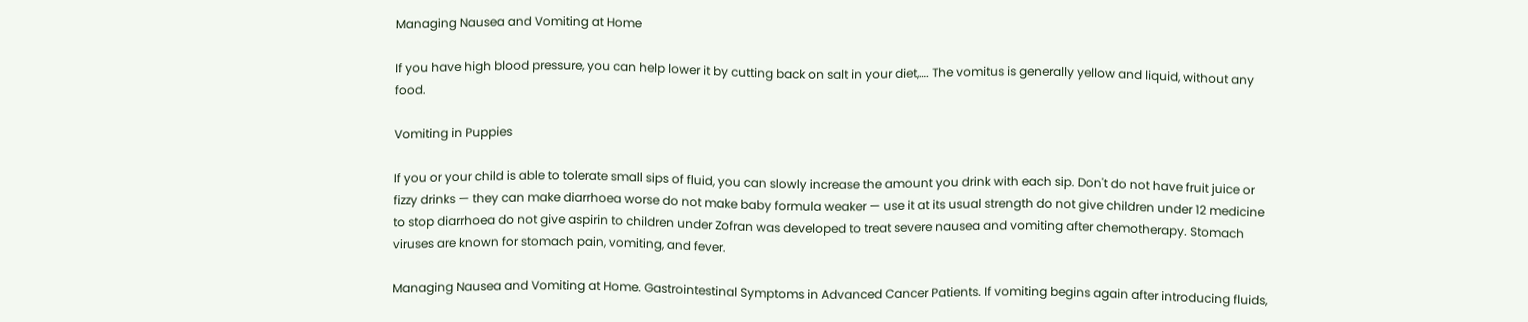Managing Nausea and Vomiting at Home

If you have high blood pressure, you can help lower it by cutting back on salt in your diet,…. The vomitus is generally yellow and liquid, without any food.

Vomiting in Puppies

If you or your child is able to tolerate small sips of fluid, you can slowly increase the amount you drink with each sip. Don't do not have fruit juice or fizzy drinks — they can make diarrhoea worse do not make baby formula weaker — use it at its usual strength do not give children under 12 medicine to stop diarrhoea do not give aspirin to children under Zofran was developed to treat severe nausea and vomiting after chemotherapy. Stomach viruses are known for stomach pain, vomiting, and fever.

Managing Nausea and Vomiting at Home. Gastrointestinal Symptoms in Advanced Cancer Patients. If vomiting begins again after introducing fluids,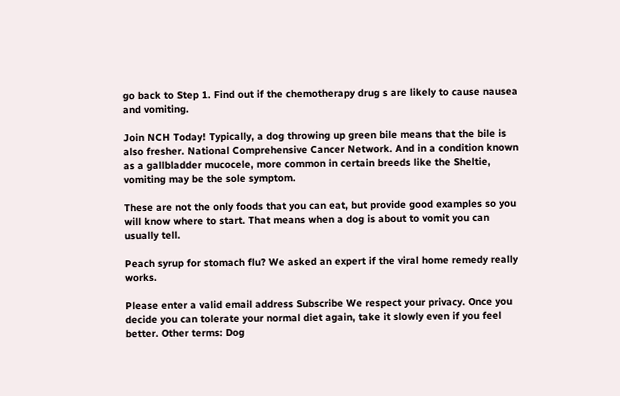go back to Step 1. Find out if the chemotherapy drug s are likely to cause nausea and vomiting.

Join NCH Today! Typically, a dog throwing up green bile means that the bile is also fresher. National Comprehensive Cancer Network. And in a condition known as a gallbladder mucocele, more common in certain breeds like the Sheltie, vomiting may be the sole symptom.

These are not the only foods that you can eat, but provide good examples so you will know where to start. That means when a dog is about to vomit you can usually tell.

Peach syrup for stomach flu? We asked an expert if the viral home remedy really works.

Please enter a valid email address Subscribe We respect your privacy. Once you decide you can tolerate your normal diet again, take it slowly even if you feel better. Other terms: Dog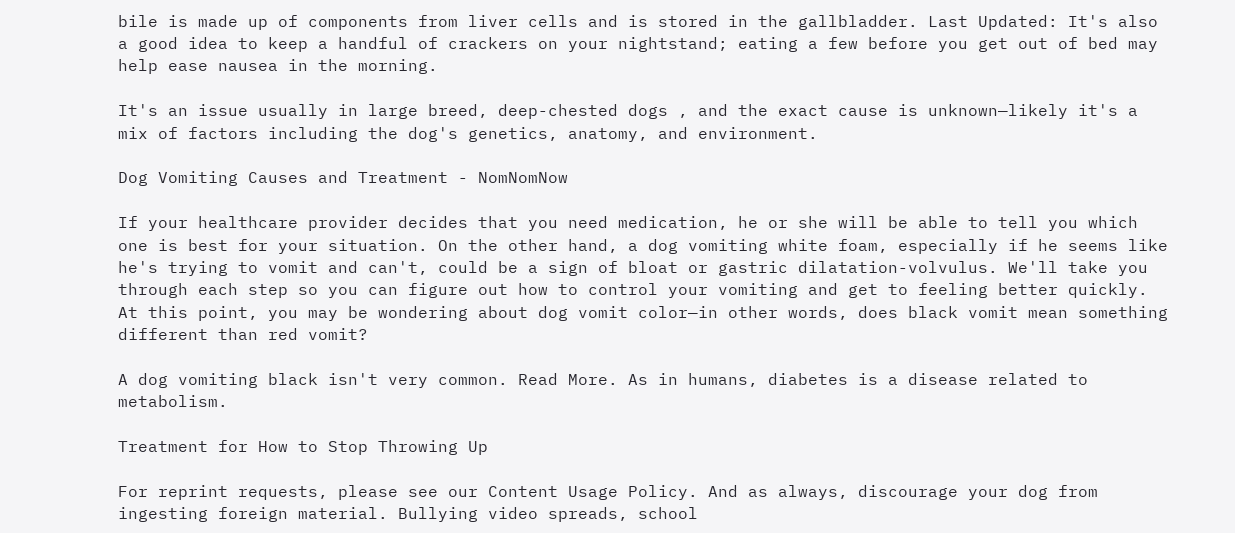bile is made up of components from liver cells and is stored in the gallbladder. Last Updated: It's also a good idea to keep a handful of crackers on your nightstand; eating a few before you get out of bed may help ease nausea in the morning.

It's an issue usually in large breed, deep-chested dogs , and the exact cause is unknown—likely it's a mix of factors including the dog's genetics, anatomy, and environment.

Dog Vomiting Causes and Treatment - NomNomNow

If your healthcare provider decides that you need medication, he or she will be able to tell you which one is best for your situation. On the other hand, a dog vomiting white foam, especially if he seems like he's trying to vomit and can't, could be a sign of bloat or gastric dilatation-volvulus. We'll take you through each step so you can figure out how to control your vomiting and get to feeling better quickly. At this point, you may be wondering about dog vomit color—in other words, does black vomit mean something different than red vomit?

A dog vomiting black isn't very common. Read More. As in humans, diabetes is a disease related to metabolism.

Treatment for How to Stop Throwing Up

For reprint requests, please see our Content Usage Policy. And as always, discourage your dog from ingesting foreign material. Bullying video spreads, school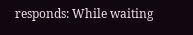responds: While waiting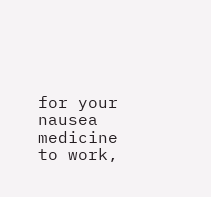for your nausea medicine to work,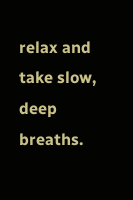relax and take slow, deep breaths.